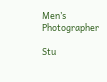Men’s Photographer

Stu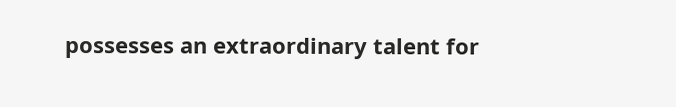possesses an extraordinary talent for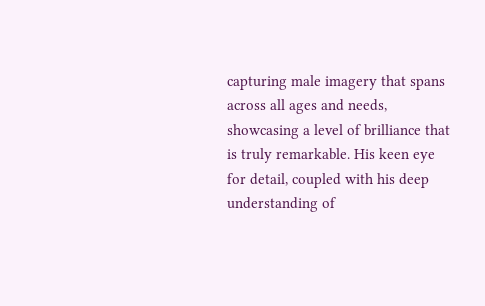capturing male imagery that spans across all ages and needs, showcasing a level of brilliance that is truly remarkable. His keen eye for detail, coupled with his deep understanding of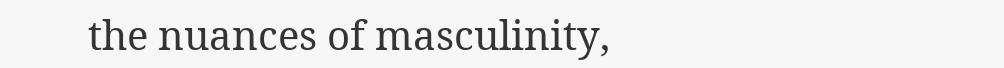the nuances of masculinity,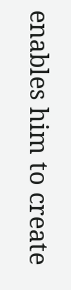enables him to create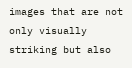images that are not only visually striking but also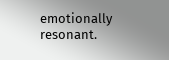emotionally resonant.